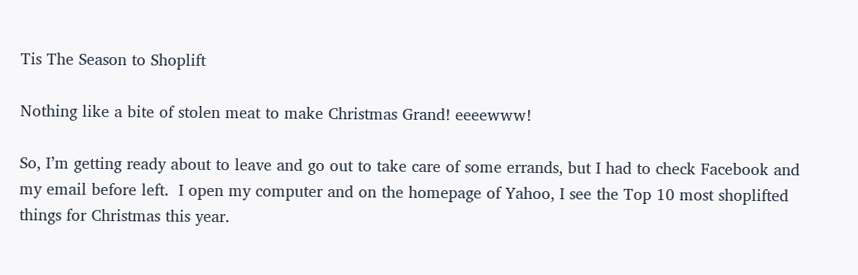Tis The Season to Shoplift

Nothing like a bite of stolen meat to make Christmas Grand! eeeewww!

So, I’m getting ready about to leave and go out to take care of some errands, but I had to check Facebook and my email before left.  I open my computer and on the homepage of Yahoo, I see the Top 10 most shoplifted things for Christmas this year.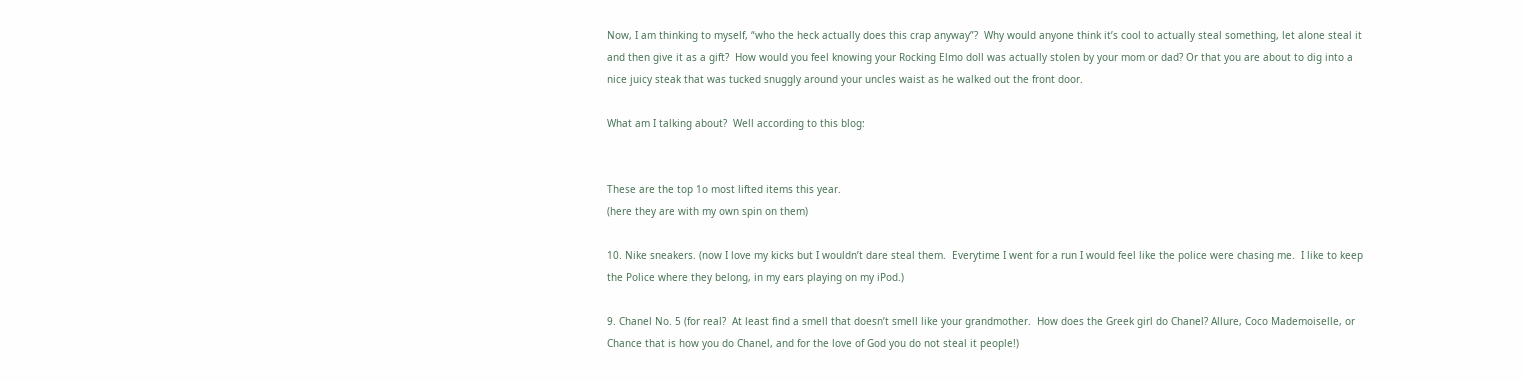Now, I am thinking to myself, “who the heck actually does this crap anyway”?  Why would anyone think it’s cool to actually steal something, let alone steal it and then give it as a gift?  How would you feel knowing your Rocking Elmo doll was actually stolen by your mom or dad? Or that you are about to dig into a nice juicy steak that was tucked snuggly around your uncles waist as he walked out the front door.

What am I talking about?  Well according to this blog:


These are the top 1o most lifted items this year.
(here they are with my own spin on them)

10. Nike sneakers. (now I love my kicks but I wouldn’t dare steal them.  Everytime I went for a run I would feel like the police were chasing me.  I like to keep the Police where they belong, in my ears playing on my iPod.)

9. Chanel No. 5 (for real?  At least find a smell that doesn’t smell like your grandmother.  How does the Greek girl do Chanel? Allure, Coco Mademoiselle, or Chance that is how you do Chanel, and for the love of God you do not steal it people!)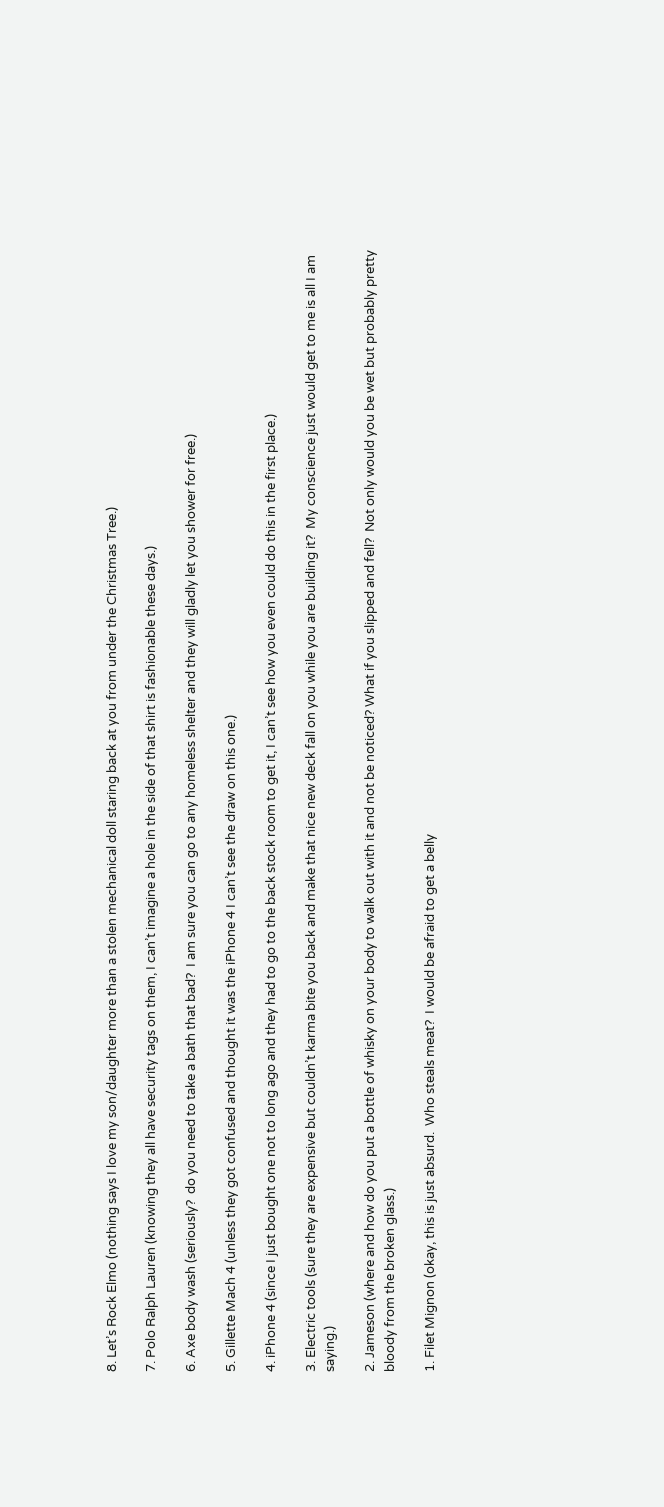8. Let’s Rock Elmo (nothing says I love my son/daughter more than a stolen mechanical doll staring back at you from under the Christmas Tree.)

7. Polo Ralph Lauren (knowing they all have security tags on them, I can’t imagine a hole in the side of that shirt is fashionable these days.)

6. Axe body wash (seriously?  do you need to take a bath that bad?  I am sure you can go to any homeless shelter and they will gladly let you shower for free.)

5. Gillette Mach 4 (unless they got confused and thought it was the iPhone 4 I can’t see the draw on this one.)

4. iPhone 4 (since I just bought one not to long ago and they had to go to the back stock room to get it, I can’t see how you even could do this in the first place.)

3. Electric tools (sure they are expensive but couldn’t karma bite you back and make that nice new deck fall on you while you are building it?  My conscience just would get to me is all I am saying.)

2. Jameson (where and how do you put a bottle of whisky on your body to walk out with it and not be noticed? What if you slipped and fell?  Not only would you be wet but probably pretty bloody from the broken glass.)

1. Filet Mignon (okay, this is just absurd.  Who steals meat?  I would be afraid to get a belly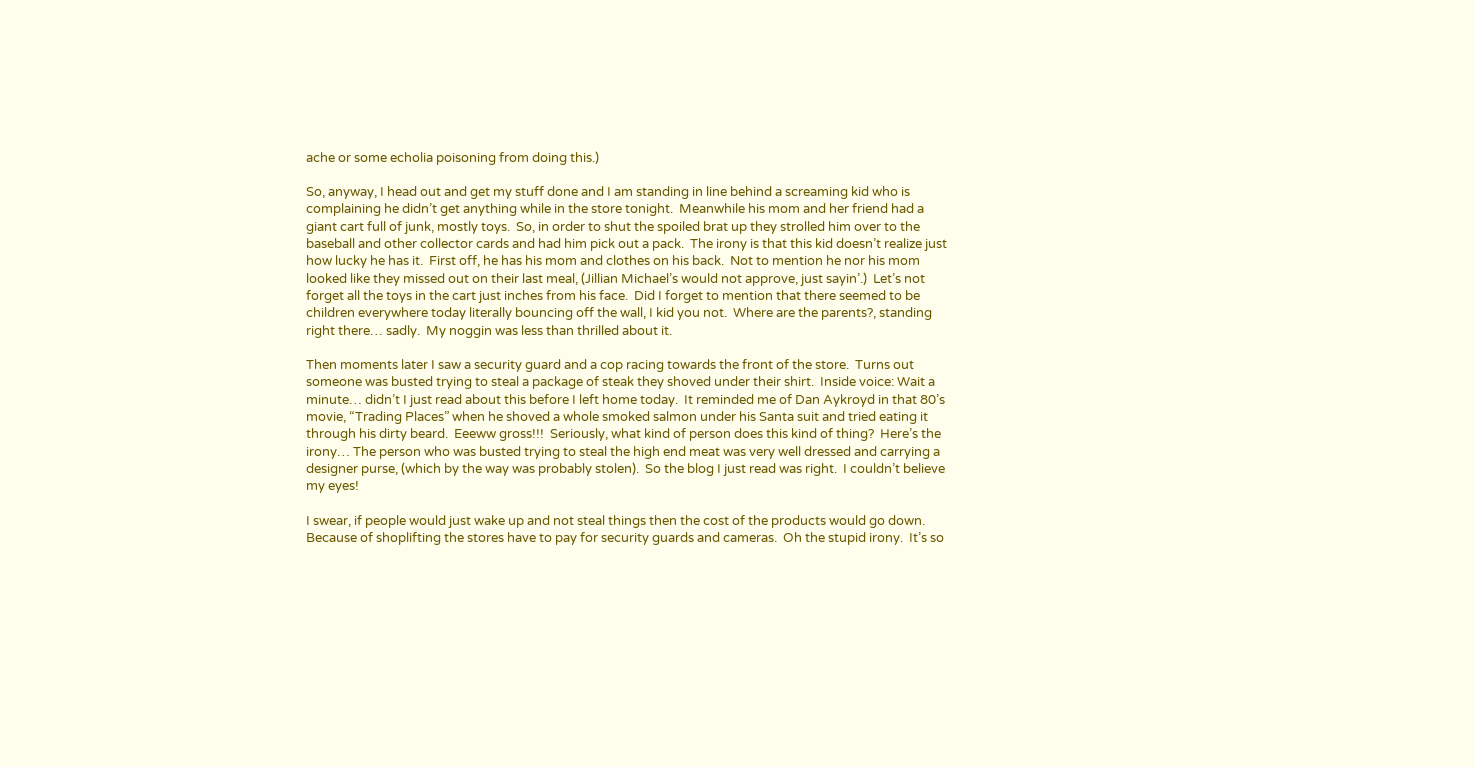ache or some echolia poisoning from doing this.)

So, anyway, I head out and get my stuff done and I am standing in line behind a screaming kid who is complaining he didn’t get anything while in the store tonight.  Meanwhile his mom and her friend had a giant cart full of junk, mostly toys.  So, in order to shut the spoiled brat up they strolled him over to the baseball and other collector cards and had him pick out a pack.  The irony is that this kid doesn’t realize just how lucky he has it.  First off, he has his mom and clothes on his back.  Not to mention he nor his mom looked like they missed out on their last meal, (Jillian Michael’s would not approve, just sayin’.)  Let’s not forget all the toys in the cart just inches from his face.  Did I forget to mention that there seemed to be children everywhere today literally bouncing off the wall, I kid you not.  Where are the parents?, standing right there… sadly.  My noggin was less than thrilled about it.

Then moments later I saw a security guard and a cop racing towards the front of the store.  Turns out someone was busted trying to steal a package of steak they shoved under their shirt.  Inside voice: Wait a minute… didn’t I just read about this before I left home today.  It reminded me of Dan Aykroyd in that 80’s movie, “Trading Places” when he shoved a whole smoked salmon under his Santa suit and tried eating it through his dirty beard.  Eeeww gross!!!  Seriously, what kind of person does this kind of thing?  Here’s the irony… The person who was busted trying to steal the high end meat was very well dressed and carrying a designer purse, (which by the way was probably stolen).  So the blog I just read was right.  I couldn’t believe my eyes!

I swear, if people would just wake up and not steal things then the cost of the products would go down.  Because of shoplifting the stores have to pay for security guards and cameras.  Oh the stupid irony.  It’s so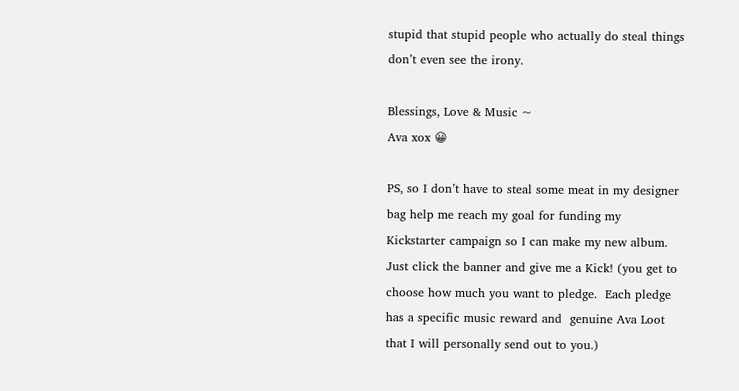stupid that stupid people who actually do steal things don’t even see the irony.

Blessings, Love & Music ~
Ava xox 😀

PS, so I don’t have to steal some meat in my designer bag help me reach my goal for funding my Kickstarter campaign so I can make my new album.  Just click the banner and give me a Kick! (you get to choose how much you want to pledge.  Each pledge has a specific music reward and  genuine Ava Loot that I will personally send out to you.)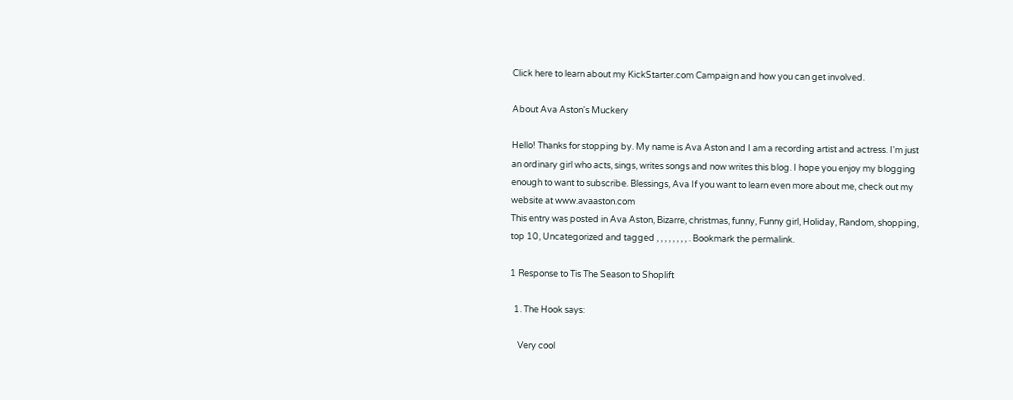Click here to learn about my KickStarter.com Campaign and how you can get involved.

About Ava Aston's Muckery

Hello! Thanks for stopping by. My name is Ava Aston and I am a recording artist and actress. I'm just an ordinary girl who acts, sings, writes songs and now writes this blog. I hope you enjoy my blogging enough to want to subscribe. Blessings, Ava If you want to learn even more about me, check out my website at www.avaaston.com
This entry was posted in Ava Aston, Bizarre, christmas, funny, Funny girl, Holiday, Random, shopping, top 10, Uncategorized and tagged , , , , , , , , . Bookmark the permalink.

1 Response to Tis The Season to Shoplift

  1. The Hook says:

    Very cool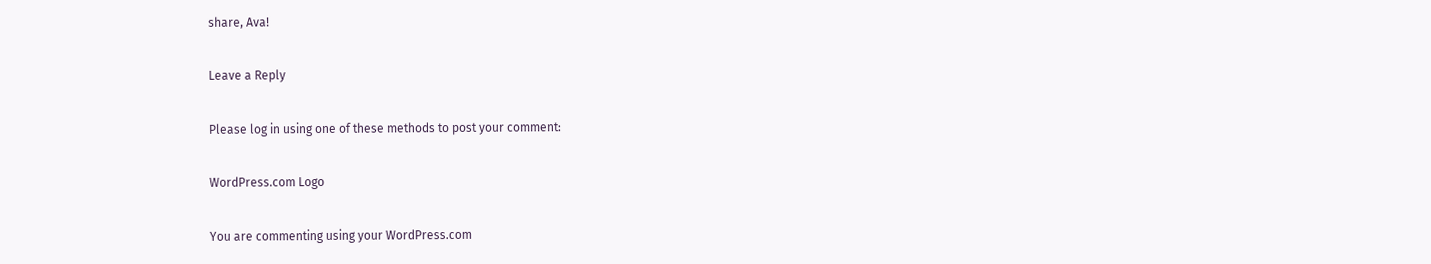share, Ava!

Leave a Reply

Please log in using one of these methods to post your comment:

WordPress.com Logo

You are commenting using your WordPress.com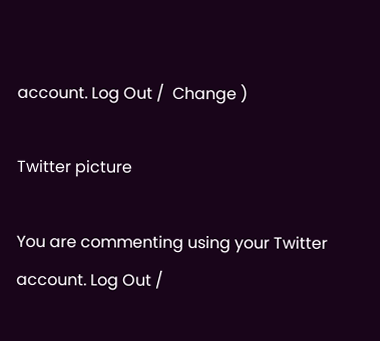account. Log Out /  Change )

Twitter picture

You are commenting using your Twitter account. Log Out /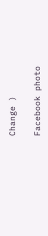Change )

Facebook photo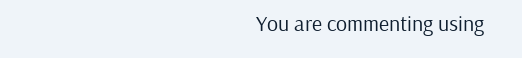You are commenting using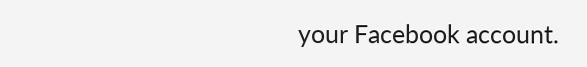your Facebook account.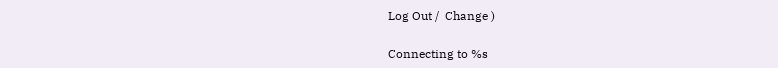Log Out /  Change )

Connecting to %s